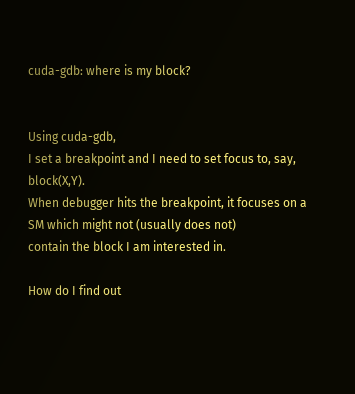cuda-gdb: where is my block?


Using cuda-gdb,
I set a breakpoint and I need to set focus to, say, block(X,Y).
When debugger hits the breakpoint, it focuses on a SM which might not (usually does not)
contain the block I am interested in.

How do I find out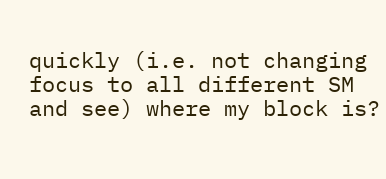quickly (i.e. not changing focus to all different SM and see) where my block is?